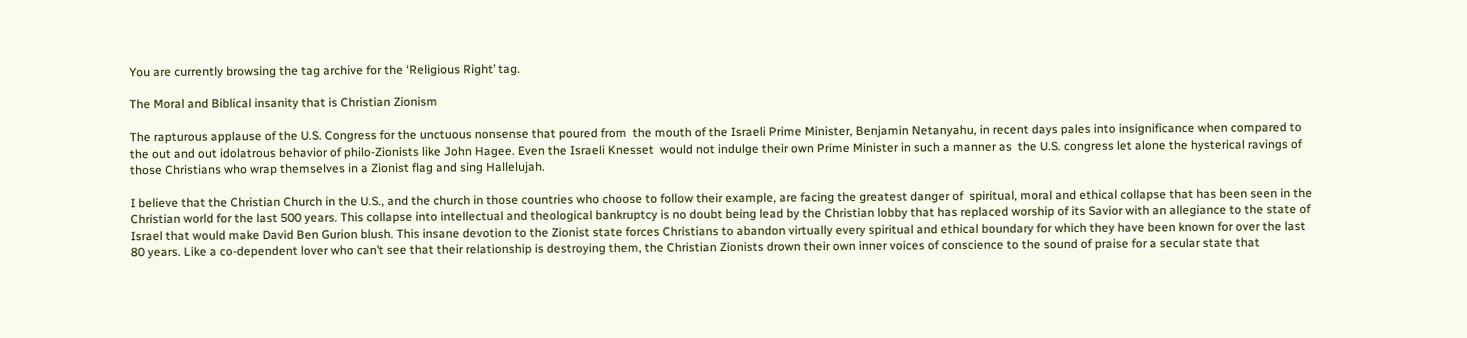You are currently browsing the tag archive for the ‘Religious Right’ tag.

The Moral and Biblical insanity that is Christian Zionism

The rapturous applause of the U.S. Congress for the unctuous nonsense that poured from  the mouth of the Israeli Prime Minister, Benjamin Netanyahu, in recent days pales into insignificance when compared to the out and out idolatrous behavior of philo-Zionists like John Hagee. Even the Israeli Knesset  would not indulge their own Prime Minister in such a manner as  the U.S. congress let alone the hysterical ravings of those Christians who wrap themselves in a Zionist flag and sing Hallelujah.

I believe that the Christian Church in the U.S., and the church in those countries who choose to follow their example, are facing the greatest danger of  spiritual, moral and ethical collapse that has been seen in the Christian world for the last 500 years. This collapse into intellectual and theological bankruptcy is no doubt being lead by the Christian lobby that has replaced worship of its Savior with an allegiance to the state of Israel that would make David Ben Gurion blush. This insane devotion to the Zionist state forces Christians to abandon virtually every spiritual and ethical boundary for which they have been known for over the last 80 years. Like a co-dependent lover who can’t see that their relationship is destroying them, the Christian Zionists drown their own inner voices of conscience to the sound of praise for a secular state that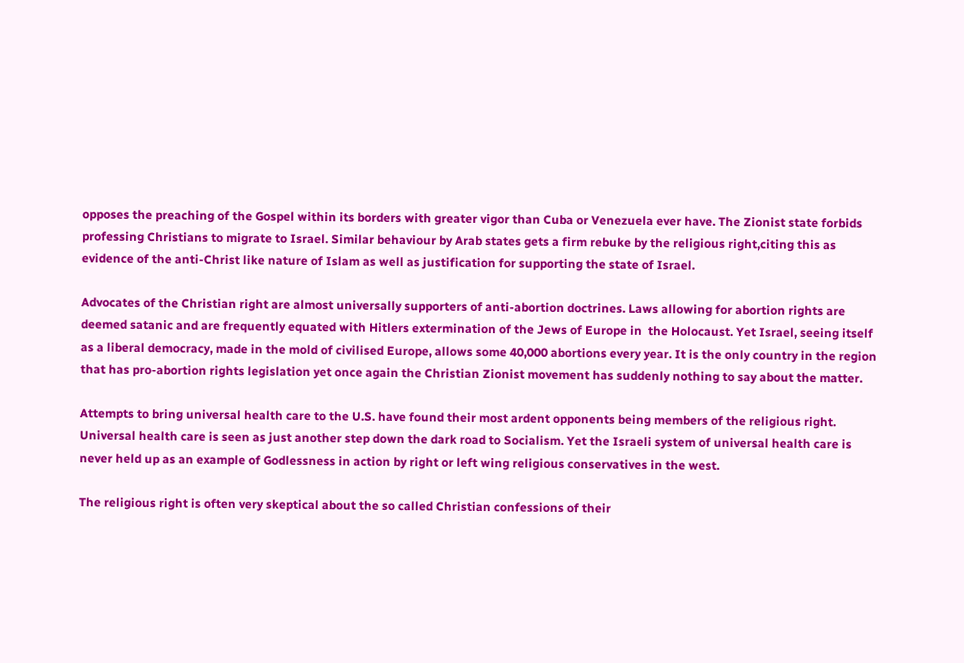opposes the preaching of the Gospel within its borders with greater vigor than Cuba or Venezuela ever have. The Zionist state forbids professing Christians to migrate to Israel. Similar behaviour by Arab states gets a firm rebuke by the religious right,citing this as evidence of the anti-Christ like nature of Islam as well as justification for supporting the state of Israel.

Advocates of the Christian right are almost universally supporters of anti-abortion doctrines. Laws allowing for abortion rights are deemed satanic and are frequently equated with Hitlers extermination of the Jews of Europe in  the Holocaust. Yet Israel, seeing itself as a liberal democracy, made in the mold of civilised Europe, allows some 40,000 abortions every year. It is the only country in the region that has pro-abortion rights legislation yet once again the Christian Zionist movement has suddenly nothing to say about the matter.

Attempts to bring universal health care to the U.S. have found their most ardent opponents being members of the religious right. Universal health care is seen as just another step down the dark road to Socialism. Yet the Israeli system of universal health care is never held up as an example of Godlessness in action by right or left wing religious conservatives in the west.

The religious right is often very skeptical about the so called Christian confessions of their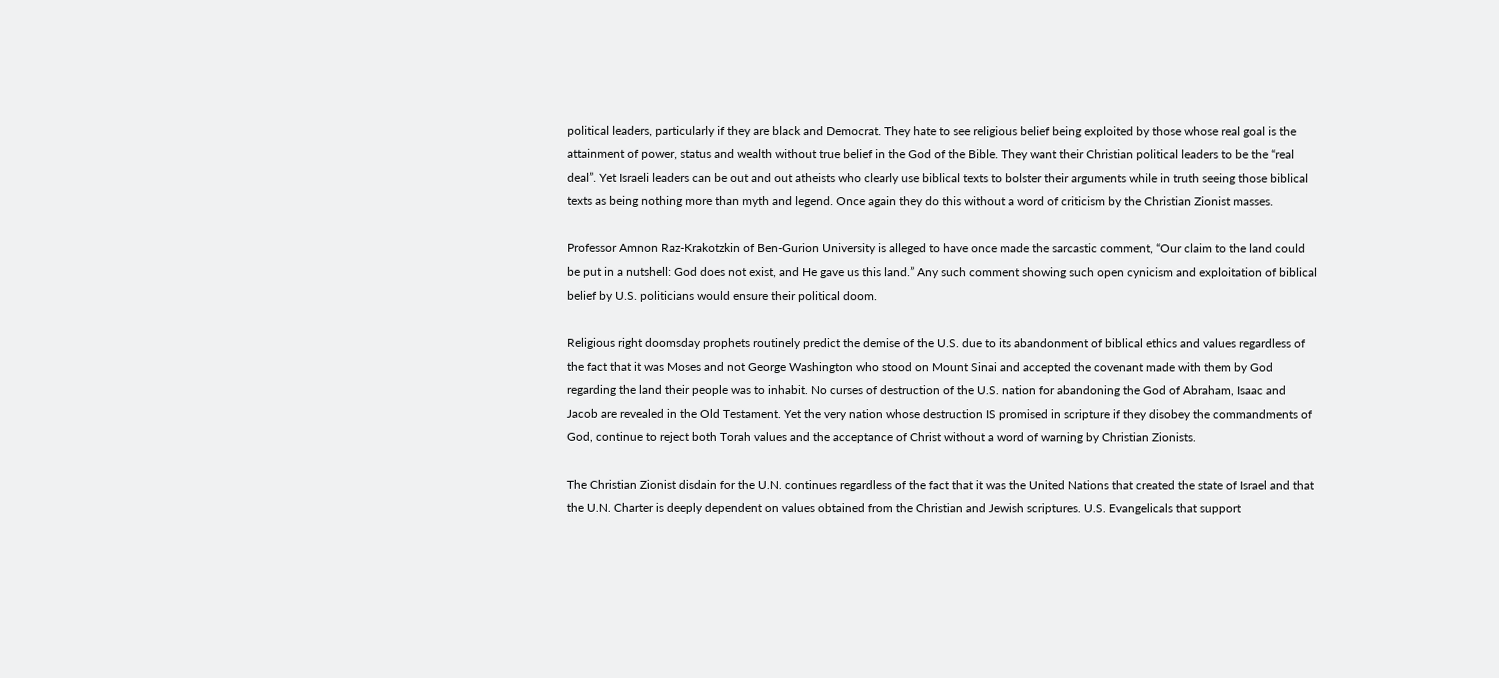political leaders, particularly if they are black and Democrat. They hate to see religious belief being exploited by those whose real goal is the attainment of power, status and wealth without true belief in the God of the Bible. They want their Christian political leaders to be the “real deal”. Yet Israeli leaders can be out and out atheists who clearly use biblical texts to bolster their arguments while in truth seeing those biblical texts as being nothing more than myth and legend. Once again they do this without a word of criticism by the Christian Zionist masses.

Professor Amnon Raz-Krakotzkin of Ben-Gurion University is alleged to have once made the sarcastic comment, “Our claim to the land could be put in a nutshell: God does not exist, and He gave us this land.” Any such comment showing such open cynicism and exploitation of biblical belief by U.S. politicians would ensure their political doom.

Religious right doomsday prophets routinely predict the demise of the U.S. due to its abandonment of biblical ethics and values regardless of the fact that it was Moses and not George Washington who stood on Mount Sinai and accepted the covenant made with them by God regarding the land their people was to inhabit. No curses of destruction of the U.S. nation for abandoning the God of Abraham, Isaac and Jacob are revealed in the Old Testament. Yet the very nation whose destruction IS promised in scripture if they disobey the commandments of God, continue to reject both Torah values and the acceptance of Christ without a word of warning by Christian Zionists.

The Christian Zionist disdain for the U.N. continues regardless of the fact that it was the United Nations that created the state of Israel and that the U.N. Charter is deeply dependent on values obtained from the Christian and Jewish scriptures. U.S. Evangelicals that support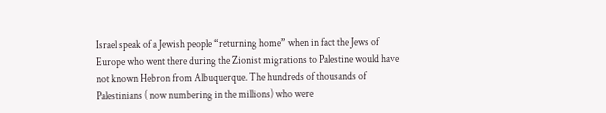Israel speak of a Jewish people “returning home” when in fact the Jews of Europe who went there during the Zionist migrations to Palestine would have not known Hebron from Albuquerque. The hundreds of thousands of Palestinians ( now numbering in the millions) who were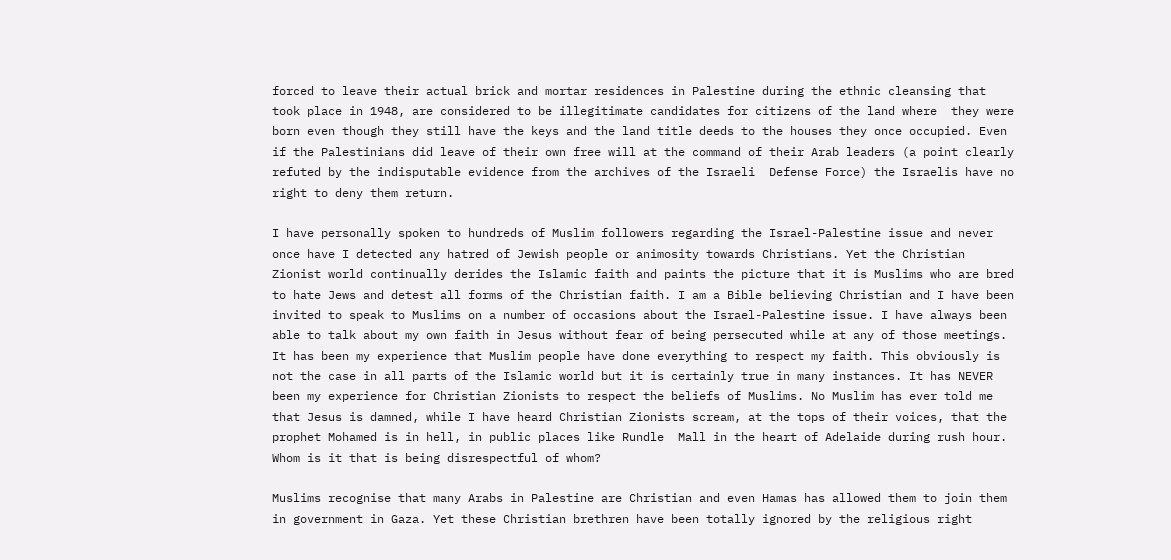forced to leave their actual brick and mortar residences in Palestine during the ethnic cleansing that took place in 1948, are considered to be illegitimate candidates for citizens of the land where  they were born even though they still have the keys and the land title deeds to the houses they once occupied. Even if the Palestinians did leave of their own free will at the command of their Arab leaders (a point clearly refuted by the indisputable evidence from the archives of the Israeli  Defense Force) the Israelis have no right to deny them return.

I have personally spoken to hundreds of Muslim followers regarding the Israel-Palestine issue and never once have I detected any hatred of Jewish people or animosity towards Christians. Yet the Christian Zionist world continually derides the Islamic faith and paints the picture that it is Muslims who are bred to hate Jews and detest all forms of the Christian faith. I am a Bible believing Christian and I have been invited to speak to Muslims on a number of occasions about the Israel-Palestine issue. I have always been able to talk about my own faith in Jesus without fear of being persecuted while at any of those meetings. It has been my experience that Muslim people have done everything to respect my faith. This obviously is not the case in all parts of the Islamic world but it is certainly true in many instances. It has NEVER been my experience for Christian Zionists to respect the beliefs of Muslims. No Muslim has ever told me that Jesus is damned, while I have heard Christian Zionists scream, at the tops of their voices, that the prophet Mohamed is in hell, in public places like Rundle  Mall in the heart of Adelaide during rush hour. Whom is it that is being disrespectful of whom?

Muslims recognise that many Arabs in Palestine are Christian and even Hamas has allowed them to join them in government in Gaza. Yet these Christian brethren have been totally ignored by the religious right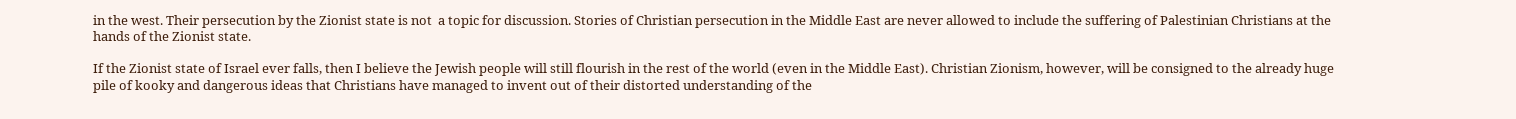in the west. Their persecution by the Zionist state is not  a topic for discussion. Stories of Christian persecution in the Middle East are never allowed to include the suffering of Palestinian Christians at the hands of the Zionist state.

If the Zionist state of Israel ever falls, then I believe the Jewish people will still flourish in the rest of the world (even in the Middle East). Christian Zionism, however, will be consigned to the already huge pile of kooky and dangerous ideas that Christians have managed to invent out of their distorted understanding of the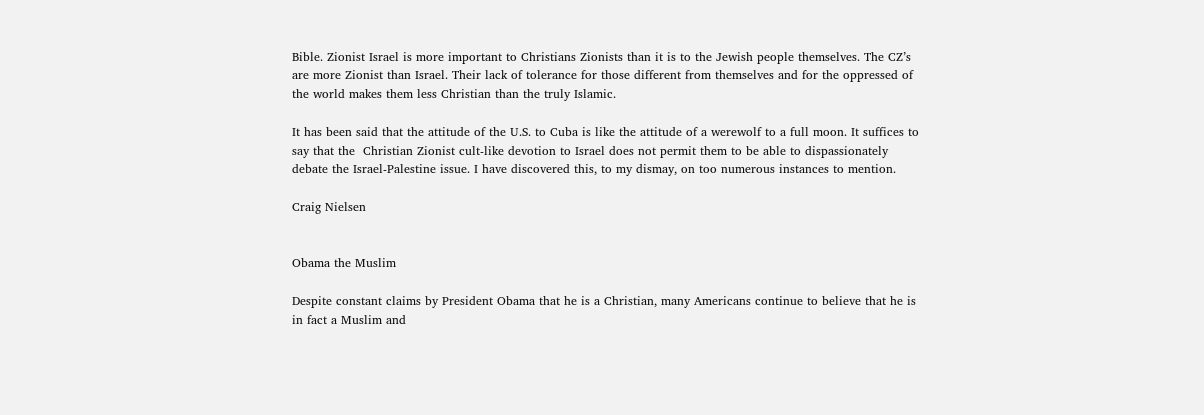Bible. Zionist Israel is more important to Christians Zionists than it is to the Jewish people themselves. The CZ’s are more Zionist than Israel. Their lack of tolerance for those different from themselves and for the oppressed of the world makes them less Christian than the truly Islamic.

It has been said that the attitude of the U.S. to Cuba is like the attitude of a werewolf to a full moon. It suffices to say that the  Christian Zionist cult-like devotion to Israel does not permit them to be able to dispassionately debate the Israel-Palestine issue. I have discovered this, to my dismay, on too numerous instances to mention.

Craig Nielsen


Obama the Muslim

Despite constant claims by President Obama that he is a Christian, many Americans continue to believe that he is in fact a Muslim and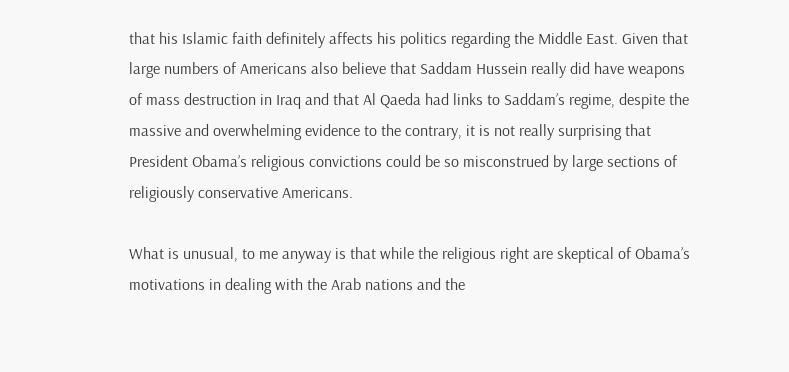that his Islamic faith definitely affects his politics regarding the Middle East. Given that large numbers of Americans also believe that Saddam Hussein really did have weapons of mass destruction in Iraq and that Al Qaeda had links to Saddam’s regime, despite the massive and overwhelming evidence to the contrary, it is not really surprising that President Obama’s religious convictions could be so misconstrued by large sections of religiously conservative Americans.

What is unusual, to me anyway is that while the religious right are skeptical of Obama’s motivations in dealing with the Arab nations and the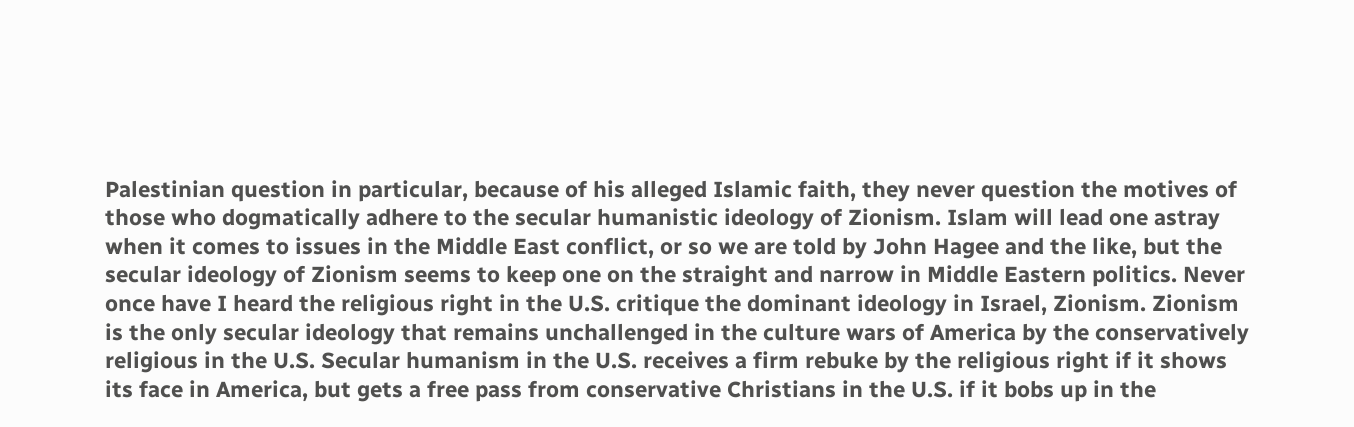Palestinian question in particular, because of his alleged Islamic faith, they never question the motives of those who dogmatically adhere to the secular humanistic ideology of Zionism. Islam will lead one astray when it comes to issues in the Middle East conflict, or so we are told by John Hagee and the like, but the secular ideology of Zionism seems to keep one on the straight and narrow in Middle Eastern politics. Never once have I heard the religious right in the U.S. critique the dominant ideology in Israel, Zionism. Zionism is the only secular ideology that remains unchallenged in the culture wars of America by the conservatively religious in the U.S. Secular humanism in the U.S. receives a firm rebuke by the religious right if it shows its face in America, but gets a free pass from conservative Christians in the U.S. if it bobs up in the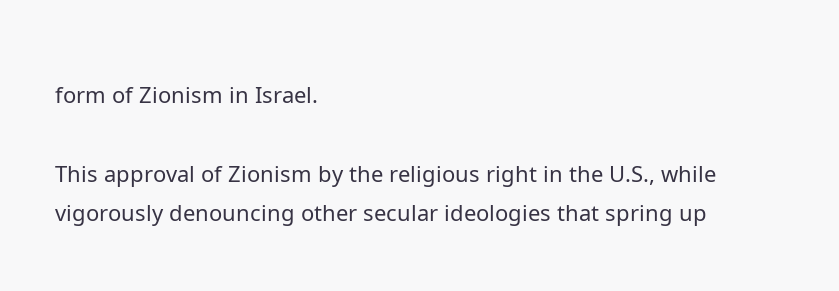form of Zionism in Israel.

This approval of Zionism by the religious right in the U.S., while vigorously denouncing other secular ideologies that spring up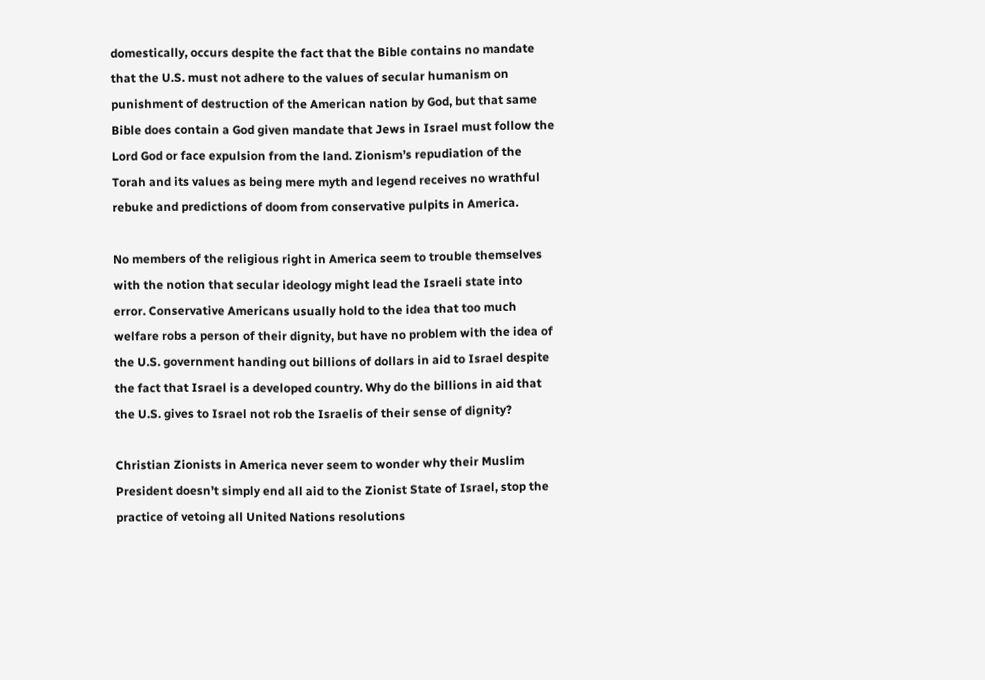domestically, occurs despite the fact that the Bible contains no mandate that the U.S. must not adhere to the values of secular humanism on punishment of destruction of the American nation by God, but that same Bible does contain a God given mandate that Jews in Israel must follow the Lord God or face expulsion from the land. Zionism’s repudiation of the Torah and its values as being mere myth and legend receives no wrathful rebuke and predictions of doom from conservative pulpits in America.

No members of the religious right in America seem to trouble themselves with the notion that secular ideology might lead the Israeli state into error. Conservative Americans usually hold to the idea that too much welfare robs a person of their dignity, but have no problem with the idea of the U.S. government handing out billions of dollars in aid to Israel despite the fact that Israel is a developed country. Why do the billions in aid that the U.S. gives to Israel not rob the Israelis of their sense of dignity?

Christian Zionists in America never seem to wonder why their Muslim President doesn’t simply end all aid to the Zionist State of Israel, stop the practice of vetoing all United Nations resolutions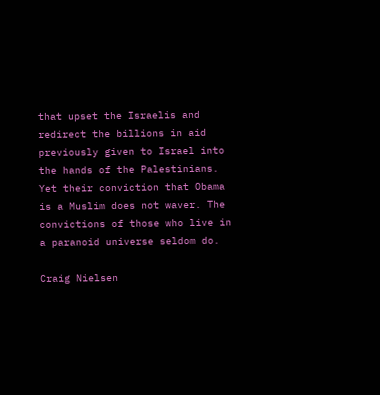that upset the Israelis and redirect the billions in aid previously given to Israel into the hands of the Palestinians. Yet their conviction that Obama is a Muslim does not waver. The convictions of those who live in a paranoid universe seldom do.

Craig Nielsen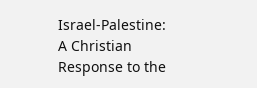Israel-Palestine: A Christian Response to the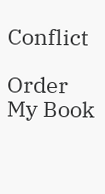Conflict

Order My Book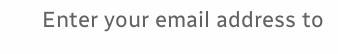Enter your email address to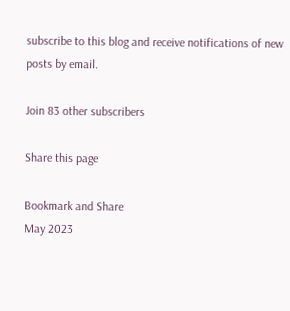subscribe to this blog and receive notifications of new posts by email.

Join 83 other subscribers

Share this page

Bookmark and Share
May 2023